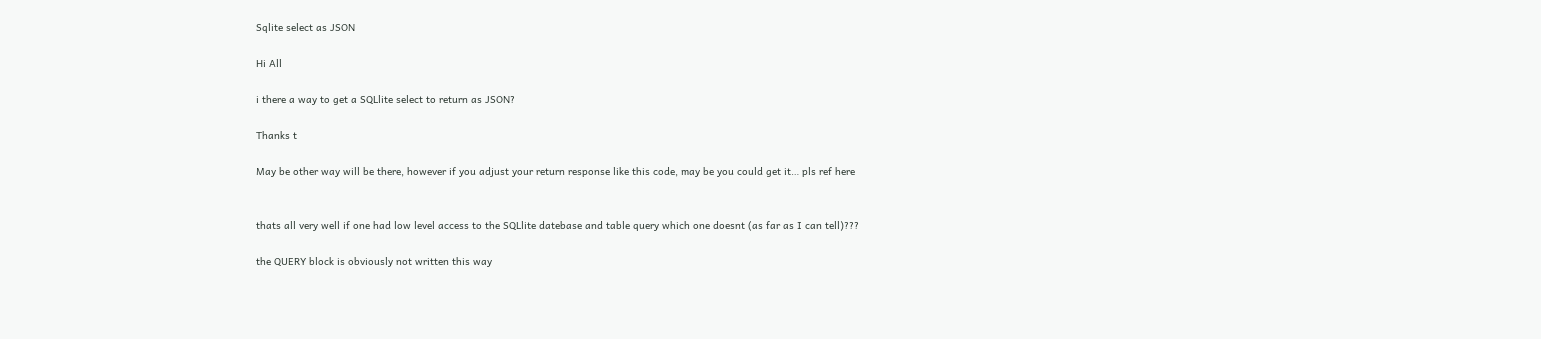Sqlite select as JSON

Hi All

i there a way to get a SQLlite select to return as JSON?

Thanks t

May be other way will be there, however if you adjust your return response like this code, may be you could get it… pls ref here


thats all very well if one had low level access to the SQLlite datebase and table query which one doesnt (as far as I can tell)???

the QUERY block is obviously not written this way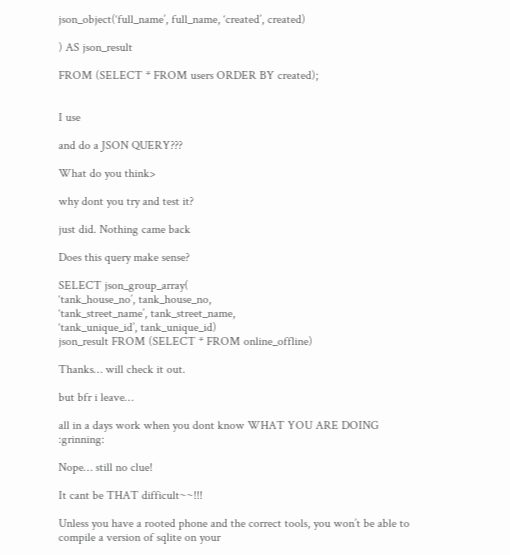json_object(‘full_name’, full_name, ‘created’, created)

) AS json_result

FROM (SELECT * FROM users ORDER BY created);


I use

and do a JSON QUERY???

What do you think>

why dont you try and test it?

just did. Nothing came back

Does this query make sense?

SELECT json_group_array(
‘tank_house_no’, tank_house_no,
‘tank_street_name’, tank_street_name,
‘tank_unique_id’, tank_unique_id)
json_result FROM (SELECT * FROM online_offline)

Thanks… will check it out.

but bfr i leave…

all in a days work when you dont know WHAT YOU ARE DOING :grinning:

Nope… still no clue!

It cant be THAT difficult~~!!!

Unless you have a rooted phone and the correct tools, you won’t be able to compile a version of sqlite on your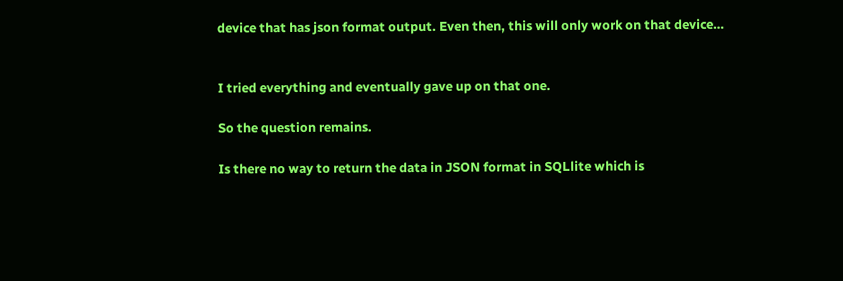device that has json format output. Even then, this will only work on that device…


I tried everything and eventually gave up on that one.

So the question remains.

Is there no way to return the data in JSON format in SQLlite which is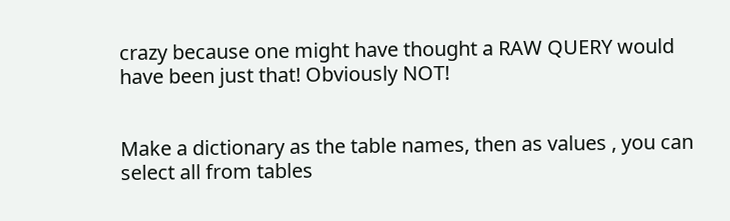crazy because one might have thought a RAW QUERY would have been just that! Obviously NOT!


Make a dictionary as the table names, then as values , you can select all from tables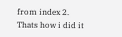from index 2.
Thats how i did it